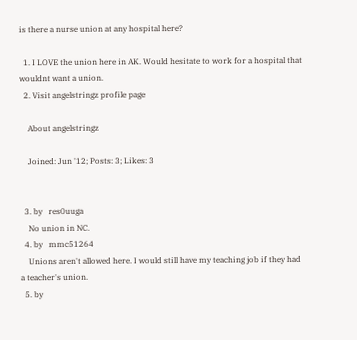is there a nurse union at any hospital here?

  1. I LOVE the union here in AK. Would hesitate to work for a hospital that wouldnt want a union.
  2. Visit angelstringz profile page

    About angelstringz

    Joined: Jun '12; Posts: 3; Likes: 3


  3. by   res0uuga
    No union in NC.
  4. by   mmc51264
    Unions aren't allowed here. I would still have my teaching job if they had a teacher's union.
  5. by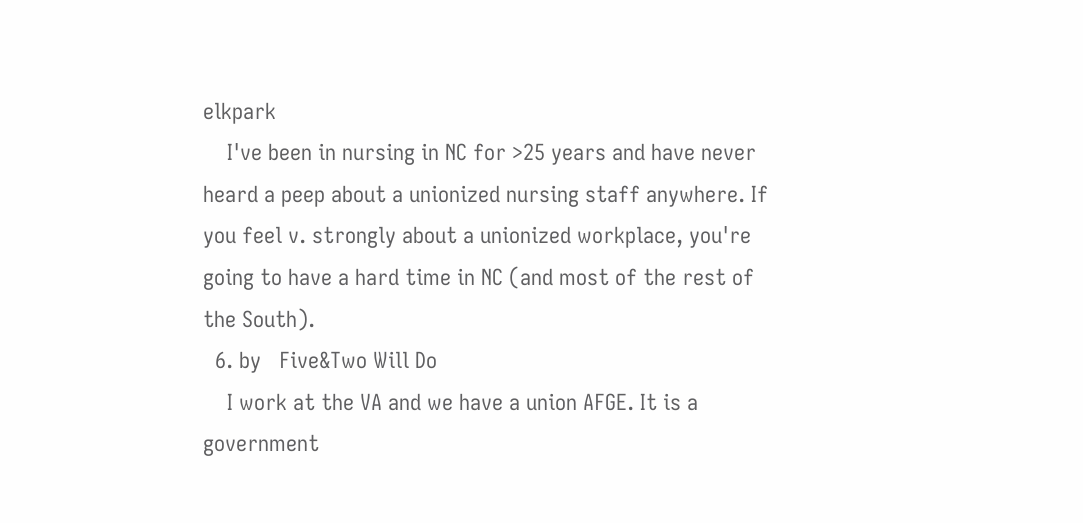elkpark
    I've been in nursing in NC for >25 years and have never heard a peep about a unionized nursing staff anywhere. If you feel v. strongly about a unionized workplace, you're going to have a hard time in NC (and most of the rest of the South).
  6. by   Five&Two Will Do
    I work at the VA and we have a union AFGE. It is a government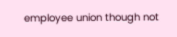employee union though not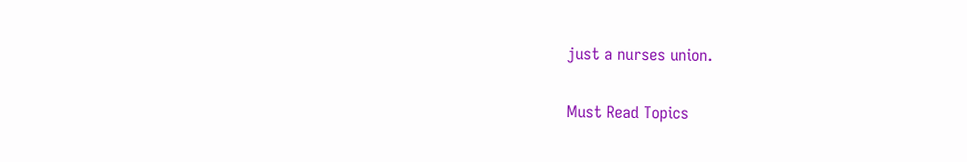just a nurses union.

Must Read Topics